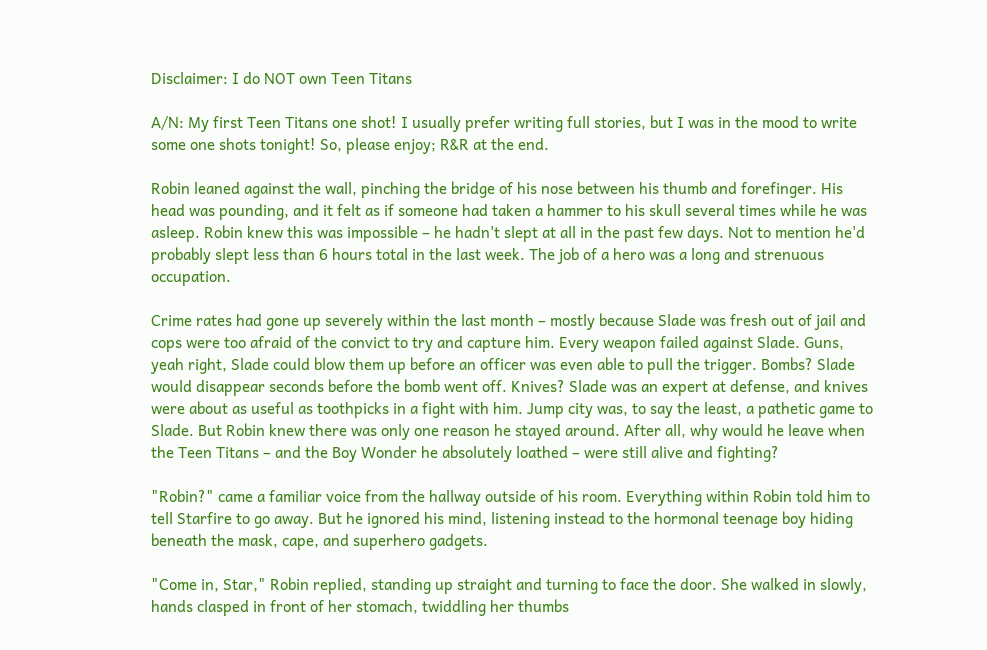Disclaimer: I do NOT own Teen Titans

A/N: My first Teen Titans one shot! I usually prefer writing full stories, but I was in the mood to write some one shots tonight! So, please enjoy; R&R at the end.

Robin leaned against the wall, pinching the bridge of his nose between his thumb and forefinger. His head was pounding, and it felt as if someone had taken a hammer to his skull several times while he was asleep. Robin knew this was impossible – he hadn't slept at all in the past few days. Not to mention he'd probably slept less than 6 hours total in the last week. The job of a hero was a long and strenuous occupation.

Crime rates had gone up severely within the last month – mostly because Slade was fresh out of jail and cops were too afraid of the convict to try and capture him. Every weapon failed against Slade. Guns, yeah right, Slade could blow them up before an officer was even able to pull the trigger. Bombs? Slade would disappear seconds before the bomb went off. Knives? Slade was an expert at defense, and knives were about as useful as toothpicks in a fight with him. Jump city was, to say the least, a pathetic game to Slade. But Robin knew there was only one reason he stayed around. After all, why would he leave when the Teen Titans – and the Boy Wonder he absolutely loathed – were still alive and fighting?

"Robin?" came a familiar voice from the hallway outside of his room. Everything within Robin told him to tell Starfire to go away. But he ignored his mind, listening instead to the hormonal teenage boy hiding beneath the mask, cape, and superhero gadgets.

"Come in, Star," Robin replied, standing up straight and turning to face the door. She walked in slowly, hands clasped in front of her stomach, twiddling her thumbs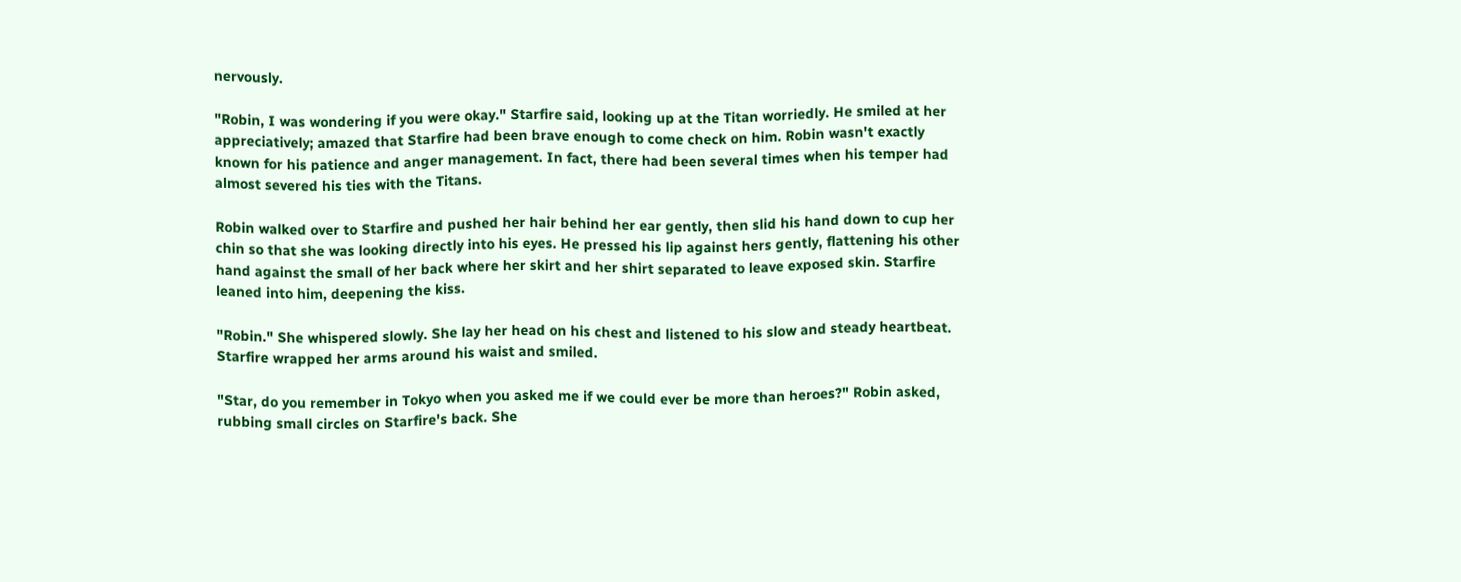nervously.

"Robin, I was wondering if you were okay." Starfire said, looking up at the Titan worriedly. He smiled at her appreciatively; amazed that Starfire had been brave enough to come check on him. Robin wasn't exactly known for his patience and anger management. In fact, there had been several times when his temper had almost severed his ties with the Titans.

Robin walked over to Starfire and pushed her hair behind her ear gently, then slid his hand down to cup her chin so that she was looking directly into his eyes. He pressed his lip against hers gently, flattening his other hand against the small of her back where her skirt and her shirt separated to leave exposed skin. Starfire leaned into him, deepening the kiss.

"Robin." She whispered slowly. She lay her head on his chest and listened to his slow and steady heartbeat. Starfire wrapped her arms around his waist and smiled.

"Star, do you remember in Tokyo when you asked me if we could ever be more than heroes?" Robin asked, rubbing small circles on Starfire's back. She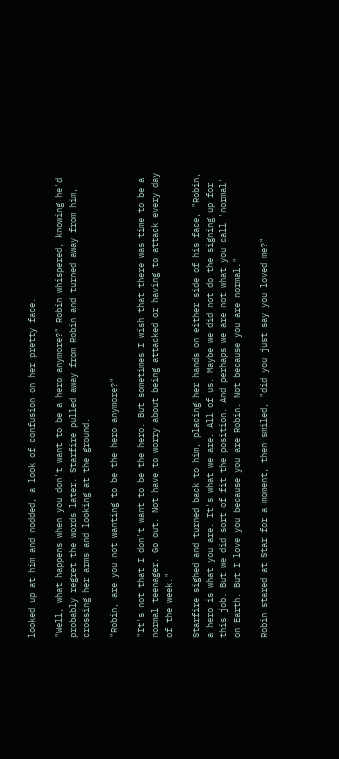looked up at him and nodded, a look of confusion on her pretty face.

"Well, what happens when you don't want to be a hero anymore?" Robin whispered, knowing he'd probably regret the words later. Starfire pulled away from Robin and turned away from him, crossing her arms and looking at the ground.

"Robin, are you not wanting to be the hero anymore?"

"It's not that I don't want to be the hero. But sometimes I wish that there was time to be a normal teenager. Go out. Not have to worry about being attacked or having to attack every day of the week."

Starfire sighed and turned back to him, placing her hands on either side of his face, "Robin, a hero is what you are. It's what we are. All of us. Maybe we did not do the signing up for this job. But we did sort of fit the position. And perhaps we are not what you call 'normal' on Earth. But I love you because you are Robin. Not because you are normal."

Robin stared at Star for a moment, then smiled, "did you just say you loved me?"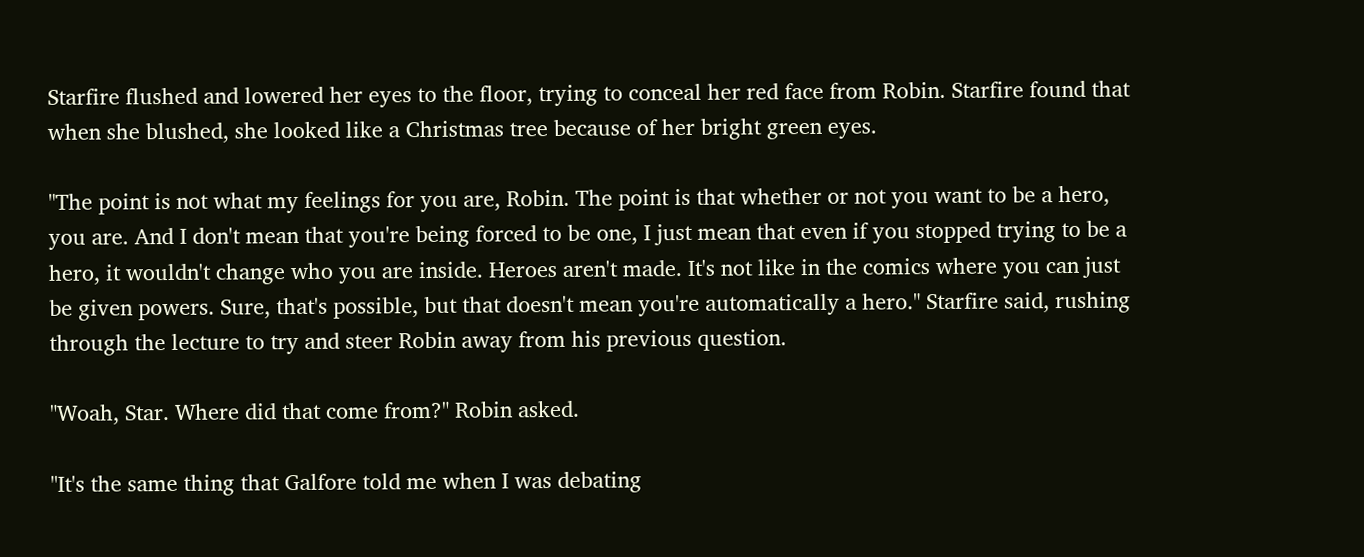Starfire flushed and lowered her eyes to the floor, trying to conceal her red face from Robin. Starfire found that when she blushed, she looked like a Christmas tree because of her bright green eyes.

"The point is not what my feelings for you are, Robin. The point is that whether or not you want to be a hero, you are. And I don't mean that you're being forced to be one, I just mean that even if you stopped trying to be a hero, it wouldn't change who you are inside. Heroes aren't made. It's not like in the comics where you can just be given powers. Sure, that's possible, but that doesn't mean you're automatically a hero." Starfire said, rushing through the lecture to try and steer Robin away from his previous question.

"Woah, Star. Where did that come from?" Robin asked.

"It's the same thing that Galfore told me when I was debating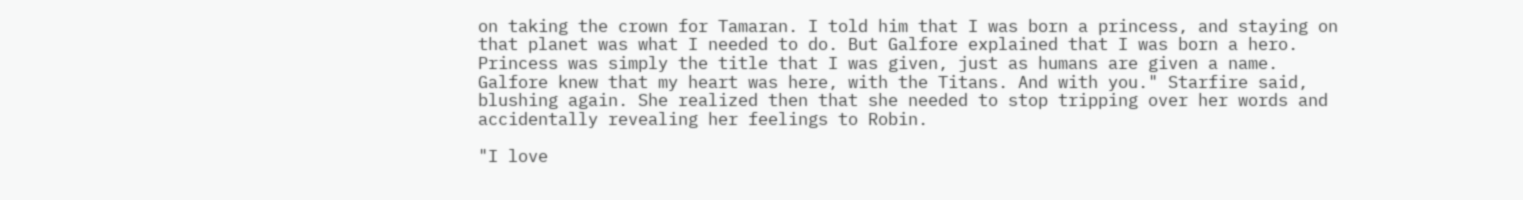on taking the crown for Tamaran. I told him that I was born a princess, and staying on that planet was what I needed to do. But Galfore explained that I was born a hero. Princess was simply the title that I was given, just as humans are given a name. Galfore knew that my heart was here, with the Titans. And with you." Starfire said, blushing again. She realized then that she needed to stop tripping over her words and accidentally revealing her feelings to Robin.

"I love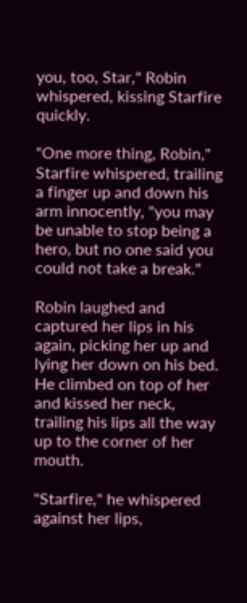you, too, Star," Robin whispered, kissing Starfire quickly.

"One more thing, Robin," Starfire whispered, trailing a finger up and down his arm innocently, "you may be unable to stop being a hero, but no one said you could not take a break."

Robin laughed and captured her lips in his again, picking her up and lying her down on his bed. He climbed on top of her and kissed her neck, trailing his lips all the way up to the corner of her mouth.

"Starfire," he whispered against her lips,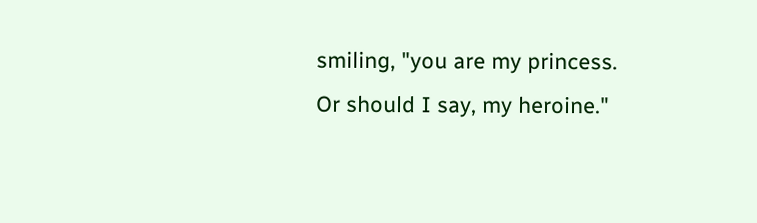smiling, "you are my princess. Or should I say, my heroine."